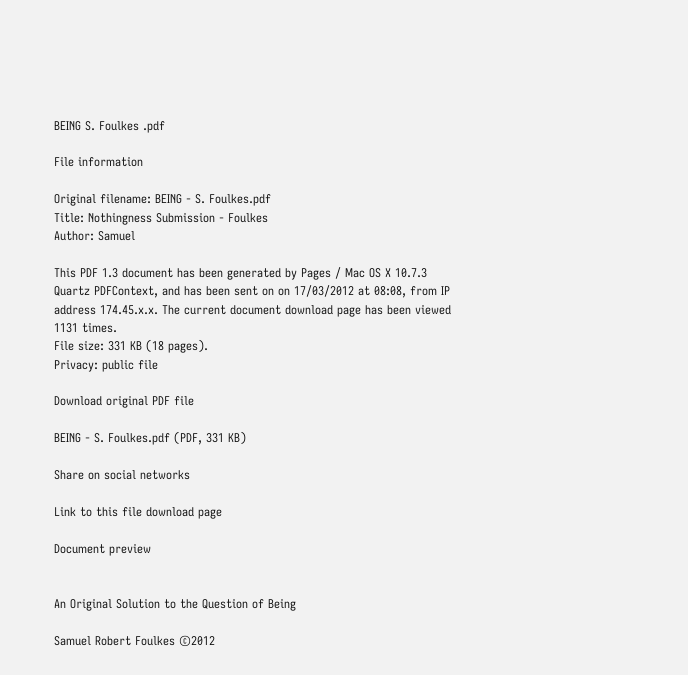BEING S. Foulkes .pdf

File information

Original filename: BEING - S. Foulkes.pdf
Title: Nothingness Submission - Foulkes
Author: Samuel

This PDF 1.3 document has been generated by Pages / Mac OS X 10.7.3 Quartz PDFContext, and has been sent on on 17/03/2012 at 08:08, from IP address 174.45.x.x. The current document download page has been viewed 1131 times.
File size: 331 KB (18 pages).
Privacy: public file

Download original PDF file

BEING - S. Foulkes.pdf (PDF, 331 KB)

Share on social networks

Link to this file download page

Document preview


An Original Solution to the Question of Being

Samuel Robert Foulkes ©2012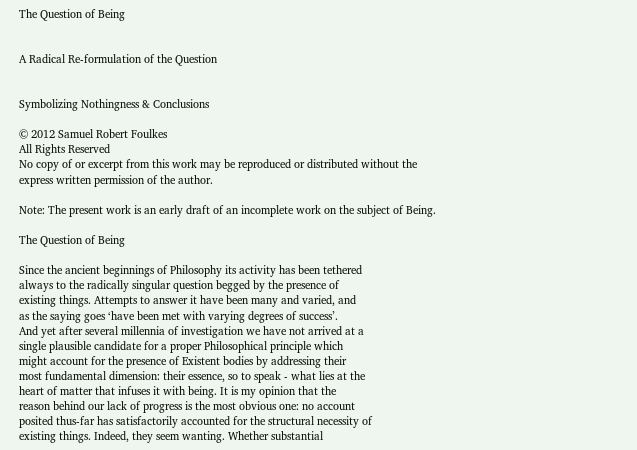The Question of Being


A Radical Re-formulation of the Question


Symbolizing Nothingness & Conclusions

© 2012 Samuel Robert Foulkes
All Rights Reserved
No copy of or excerpt from this work may be reproduced or distributed without the
express written permission of the author.

Note: The present work is an early draft of an incomplete work on the subject of Being.

The Question of Being

Since the ancient beginnings of Philosophy its activity has been tethered
always to the radically singular question begged by the presence of
existing things. Attempts to answer it have been many and varied, and
as the saying goes ‘have been met with varying degrees of success’.
And yet after several millennia of investigation we have not arrived at a
single plausible candidate for a proper Philosophical principle which
might account for the presence of Existent bodies by addressing their
most fundamental dimension: their essence, so to speak - what lies at the
heart of matter that infuses it with being. It is my opinion that the
reason behind our lack of progress is the most obvious one: no account
posited thus-far has satisfactorily accounted for the structural necessity of
existing things. Indeed, they seem wanting. Whether substantial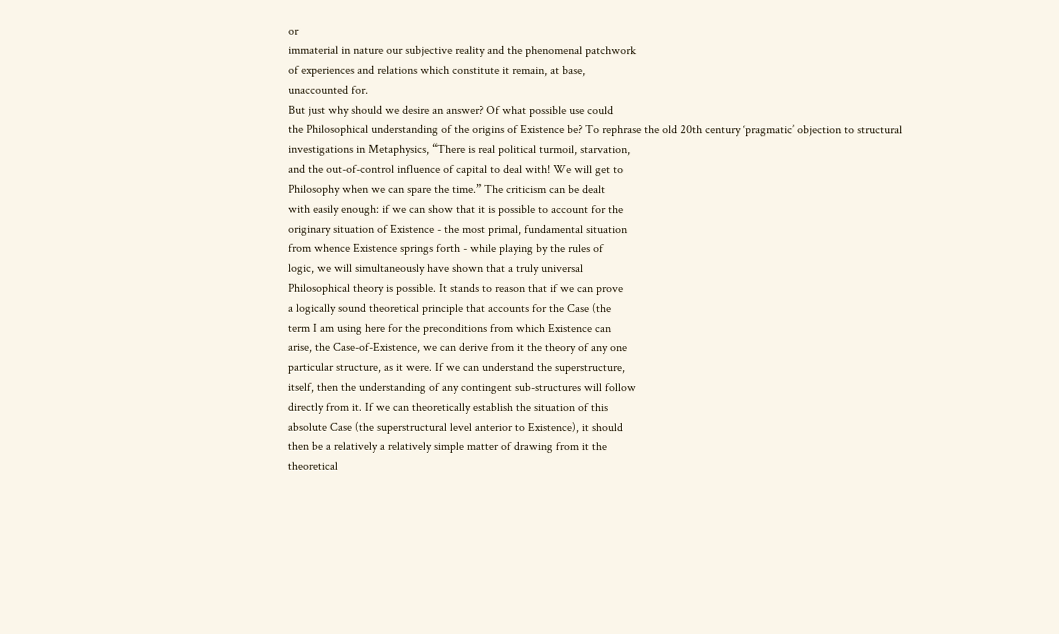or
immaterial in nature our subjective reality and the phenomenal patchwork
of experiences and relations which constitute it remain, at base,
unaccounted for.
But just why should we desire an answer? Of what possible use could
the Philosophical understanding of the origins of Existence be? To rephrase the old 20th century ‘pragmatic’ objection to structural
investigations in Metaphysics, “There is real political turmoil, starvation,
and the out-of-control influence of capital to deal with! We will get to
Philosophy when we can spare the time.” The criticism can be dealt
with easily enough: if we can show that it is possible to account for the
originary situation of Existence - the most primal, fundamental situation
from whence Existence springs forth - while playing by the rules of
logic, we will simultaneously have shown that a truly universal
Philosophical theory is possible. It stands to reason that if we can prove
a logically sound theoretical principle that accounts for the Case (the
term I am using here for the preconditions from which Existence can
arise, the Case-of-Existence, we can derive from it the theory of any one
particular structure, as it were. If we can understand the superstructure,
itself, then the understanding of any contingent sub-structures will follow
directly from it. If we can theoretically establish the situation of this
absolute Case (the superstructural level anterior to Existence), it should
then be a relatively a relatively simple matter of drawing from it the
theoretical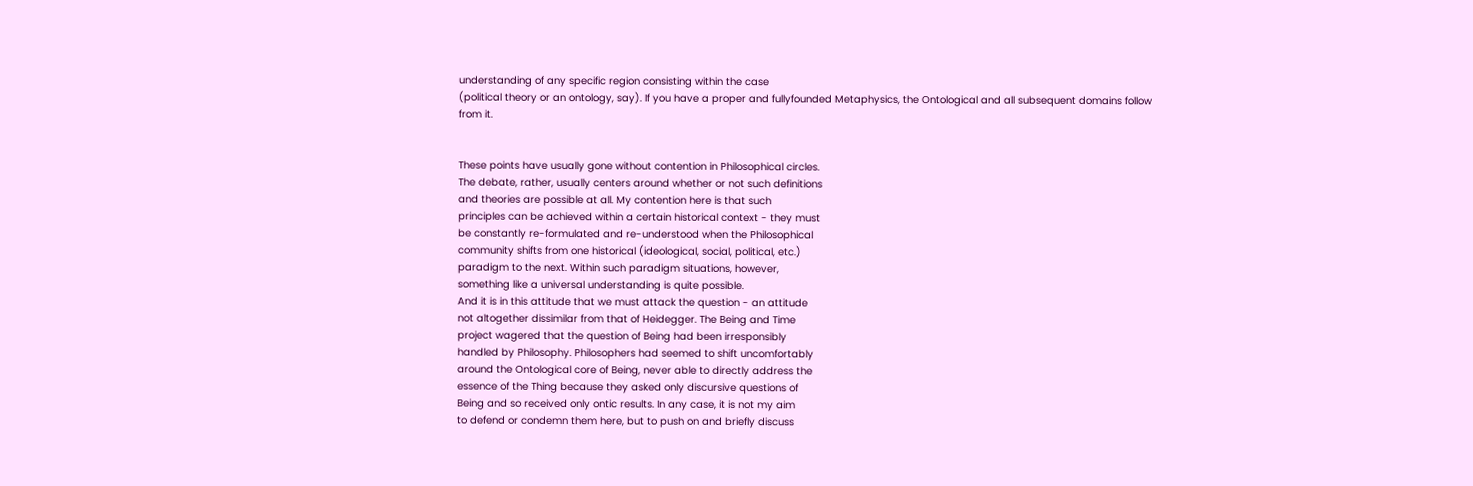understanding of any specific region consisting within the case
(political theory or an ontology, say). If you have a proper and fullyfounded Metaphysics, the Ontological and all subsequent domains follow
from it.


These points have usually gone without contention in Philosophical circles.
The debate, rather, usually centers around whether or not such definitions
and theories are possible at all. My contention here is that such
principles can be achieved within a certain historical context - they must
be constantly re-formulated and re-understood when the Philosophical
community shifts from one historical (ideological, social, political, etc.)
paradigm to the next. Within such paradigm situations, however,
something like a universal understanding is quite possible.
And it is in this attitude that we must attack the question - an attitude
not altogether dissimilar from that of Heidegger. The Being and Time
project wagered that the question of Being had been irresponsibly
handled by Philosophy. Philosophers had seemed to shift uncomfortably
around the Ontological core of Being, never able to directly address the
essence of the Thing because they asked only discursive questions of
Being and so received only ontic results. In any case, it is not my aim
to defend or condemn them here, but to push on and briefly discuss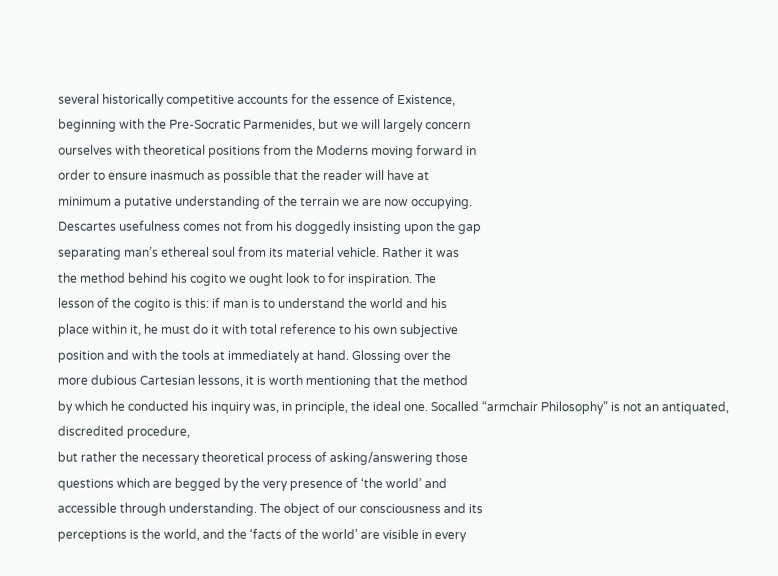several historically competitive accounts for the essence of Existence,
beginning with the Pre-Socratic Parmenides, but we will largely concern
ourselves with theoretical positions from the Moderns moving forward in
order to ensure inasmuch as possible that the reader will have at
minimum a putative understanding of the terrain we are now occupying.
Descartes usefulness comes not from his doggedly insisting upon the gap
separating man’s ethereal soul from its material vehicle. Rather it was
the method behind his cogito we ought look to for inspiration. The
lesson of the cogito is this: if man is to understand the world and his
place within it, he must do it with total reference to his own subjective
position and with the tools at immediately at hand. Glossing over the
more dubious Cartesian lessons, it is worth mentioning that the method
by which he conducted his inquiry was, in principle, the ideal one. Socalled “armchair Philosophy” is not an antiquated, discredited procedure,
but rather the necessary theoretical process of asking/answering those
questions which are begged by the very presence of ‘the world’ and
accessible through understanding. The object of our consciousness and its
perceptions is the world, and the ‘facts of the world’ are visible in every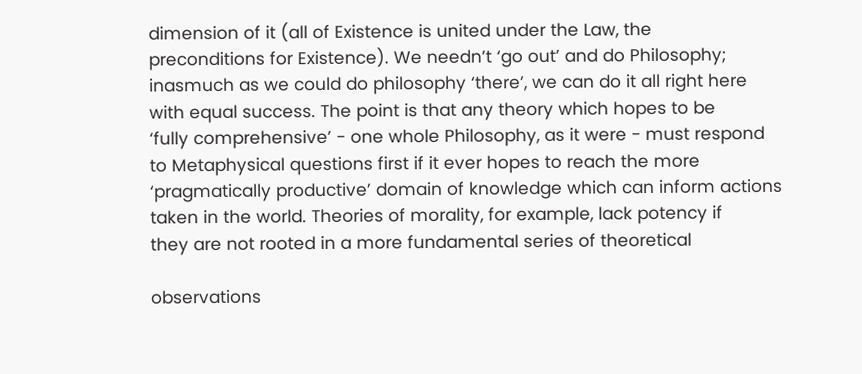dimension of it (all of Existence is united under the Law, the
preconditions for Existence). We needn’t ‘go out’ and do Philosophy;
inasmuch as we could do philosophy ‘there’, we can do it all right here
with equal success. The point is that any theory which hopes to be
‘fully comprehensive’ - one whole Philosophy, as it were - must respond
to Metaphysical questions first if it ever hopes to reach the more
‘pragmatically productive’ domain of knowledge which can inform actions
taken in the world. Theories of morality, for example, lack potency if
they are not rooted in a more fundamental series of theoretical

observations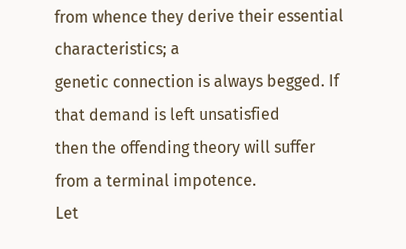from whence they derive their essential characteristics; a
genetic connection is always begged. If that demand is left unsatisfied
then the offending theory will suffer from a terminal impotence.
Let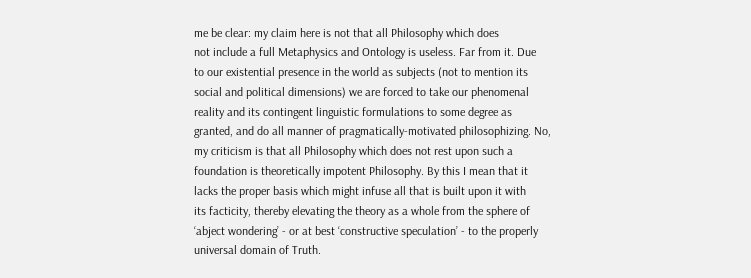me be clear: my claim here is not that all Philosophy which does
not include a full Metaphysics and Ontology is useless. Far from it. Due
to our existential presence in the world as subjects (not to mention its
social and political dimensions) we are forced to take our phenomenal
reality and its contingent linguistic formulations to some degree as
granted, and do all manner of pragmatically-motivated philosophizing. No,
my criticism is that all Philosophy which does not rest upon such a
foundation is theoretically impotent Philosophy. By this I mean that it
lacks the proper basis which might infuse all that is built upon it with
its facticity, thereby elevating the theory as a whole from the sphere of
‘abject wondering’ - or at best ‘constructive speculation’ - to the properly
universal domain of Truth.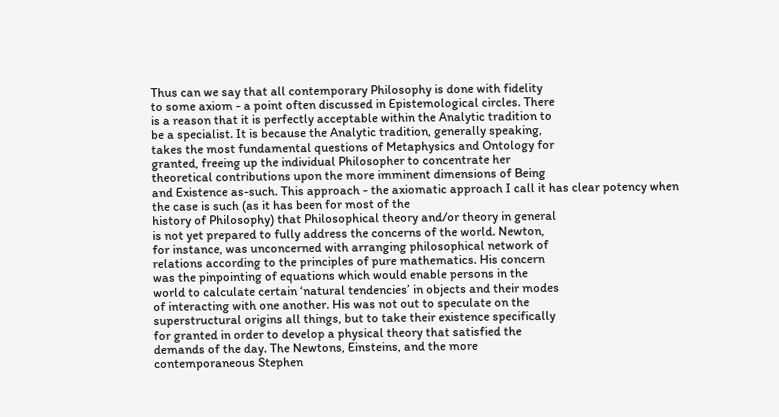Thus can we say that all contemporary Philosophy is done with fidelity
to some axiom - a point often discussed in Epistemological circles. There
is a reason that it is perfectly acceptable within the Analytic tradition to
be a specialist. It is because the Analytic tradition, generally speaking,
takes the most fundamental questions of Metaphysics and Ontology for
granted, freeing up the individual Philosopher to concentrate her
theoretical contributions upon the more imminent dimensions of Being
and Existence as-such. This approach - the axiomatic approach I call it has clear potency when the case is such (as it has been for most of the
history of Philosophy) that Philosophical theory and/or theory in general
is not yet prepared to fully address the concerns of the world. Newton,
for instance, was unconcerned with arranging philosophical network of
relations according to the principles of pure mathematics. His concern
was the pinpointing of equations which would enable persons in the
world to calculate certain ‘natural tendencies’ in objects and their modes
of interacting with one another. His was not out to speculate on the
superstructural origins all things, but to take their existence specifically
for granted in order to develop a physical theory that satisfied the
demands of the day. The Newtons, Einsteins, and the more
contemporaneous Stephen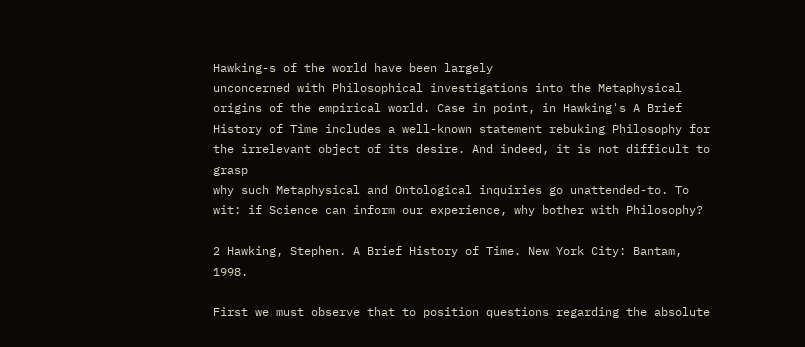Hawking-s of the world have been largely
unconcerned with Philosophical investigations into the Metaphysical
origins of the empirical world. Case in point, in Hawking's A Brief
History of Time includes a well-known statement rebuking Philosophy for
the irrelevant object of its desire. And indeed, it is not difficult to grasp
why such Metaphysical and Ontological inquiries go unattended-to. To
wit: if Science can inform our experience, why bother with Philosophy?

2 Hawking, Stephen. A Brief History of Time. New York City: Bantam, 1998.

First we must observe that to position questions regarding the absolute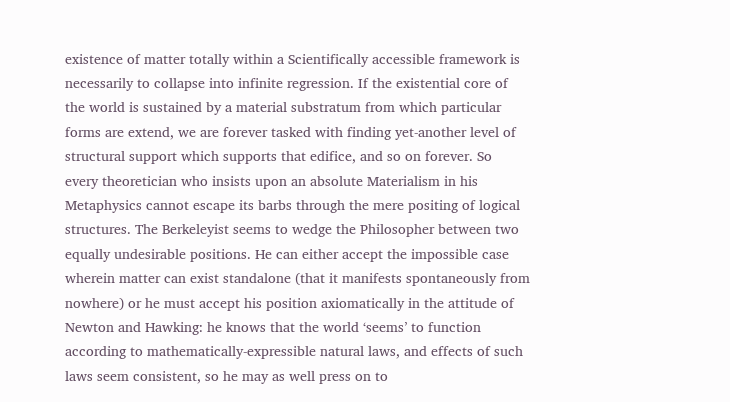existence of matter totally within a Scientifically accessible framework is
necessarily to collapse into infinite regression. If the existential core of
the world is sustained by a material substratum from which particular
forms are extend, we are forever tasked with finding yet-another level of
structural support which supports that edifice, and so on forever. So
every theoretician who insists upon an absolute Materialism in his
Metaphysics cannot escape its barbs through the mere positing of logical
structures. The Berkeleyist seems to wedge the Philosopher between two
equally undesirable positions. He can either accept the impossible case
wherein matter can exist standalone (that it manifests spontaneously from
nowhere) or he must accept his position axiomatically in the attitude of
Newton and Hawking: he knows that the world ‘seems’ to function
according to mathematically-expressible natural laws, and effects of such
laws seem consistent, so he may as well press on to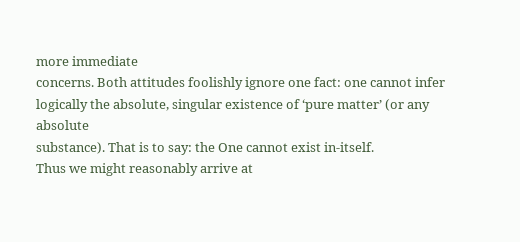more immediate
concerns. Both attitudes foolishly ignore one fact: one cannot infer
logically the absolute, singular existence of ‘pure matter’ (or any absolute
substance). That is to say: the One cannot exist in-itself.
Thus we might reasonably arrive at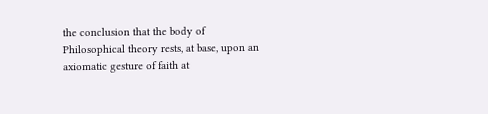the conclusion that the body of
Philosophical theory rests, at base, upon an axiomatic gesture of faith at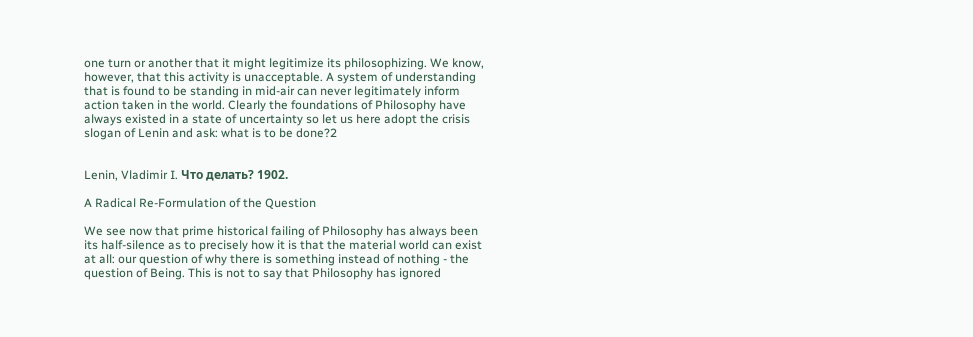one turn or another that it might legitimize its philosophizing. We know,
however, that this activity is unacceptable. A system of understanding
that is found to be standing in mid-air can never legitimately inform
action taken in the world. Clearly the foundations of Philosophy have
always existed in a state of uncertainty so let us here adopt the crisis
slogan of Lenin and ask: what is to be done?2


Lenin, Vladimir I. Что делать? 1902.

A Radical Re-Formulation of the Question

We see now that prime historical failing of Philosophy has always been
its half-silence as to precisely how it is that the material world can exist
at all: our question of why there is something instead of nothing - the
question of Being. This is not to say that Philosophy has ignored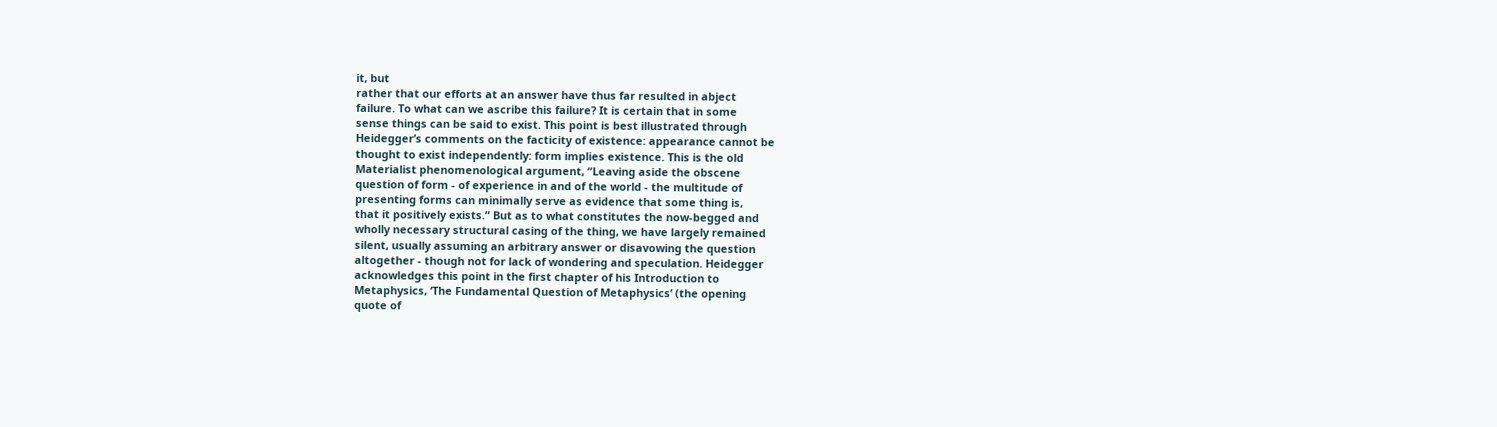it, but
rather that our efforts at an answer have thus far resulted in abject
failure. To what can we ascribe this failure? It is certain that in some
sense things can be said to exist. This point is best illustrated through
Heidegger’s comments on the facticity of existence: appearance cannot be
thought to exist independently: form implies existence. This is the old
Materialist phenomenological argument, “Leaving aside the obscene
question of form - of experience in and of the world - the multitude of
presenting forms can minimally serve as evidence that some thing is,
that it positively exists.” But as to what constitutes the now-begged and
wholly necessary structural casing of the thing, we have largely remained
silent, usually assuming an arbitrary answer or disavowing the question
altogether - though not for lack of wondering and speculation. Heidegger
acknowledges this point in the first chapter of his Introduction to
Metaphysics, ‘The Fundamental Question of Metaphysics’ (the opening
quote of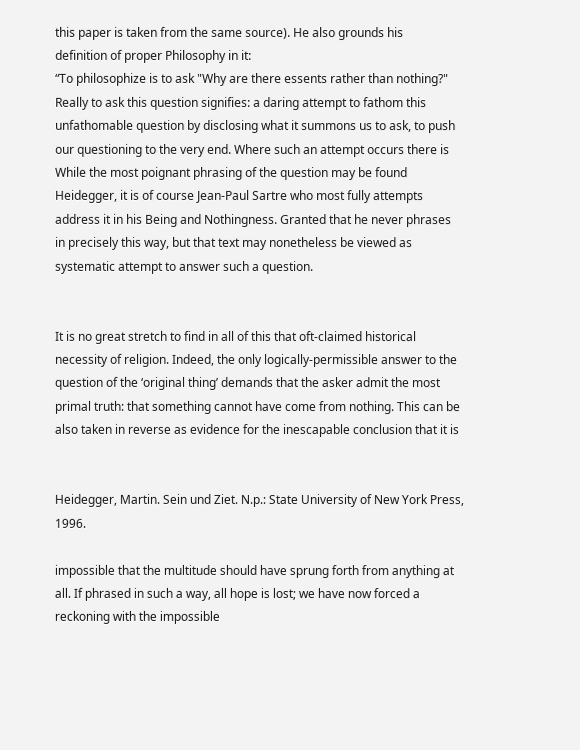this paper is taken from the same source). He also grounds his
definition of proper Philosophy in it:
“To philosophize is to ask "Why are there essents rather than nothing?"
Really to ask this question signifies: a daring attempt to fathom this
unfathomable question by disclosing what it summons us to ask, to push
our questioning to the very end. Where such an attempt occurs there is
While the most poignant phrasing of the question may be found
Heidegger, it is of course Jean-Paul Sartre who most fully attempts
address it in his Being and Nothingness. Granted that he never phrases
in precisely this way, but that text may nonetheless be viewed as
systematic attempt to answer such a question.


It is no great stretch to find in all of this that oft-claimed historical
necessity of religion. Indeed, the only logically-permissible answer to the
question of the ‘original thing’ demands that the asker admit the most
primal truth: that something cannot have come from nothing. This can be
also taken in reverse as evidence for the inescapable conclusion that it is


Heidegger, Martin. Sein und Ziet. N.p.: State University of New York Press, 1996.

impossible that the multitude should have sprung forth from anything at
all. If phrased in such a way, all hope is lost; we have now forced a
reckoning with the impossible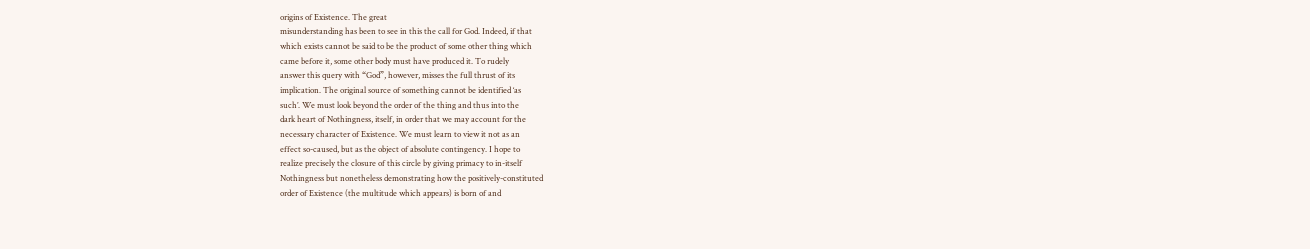origins of Existence. The great
misunderstanding has been to see in this the call for God. Indeed, if that
which exists cannot be said to be the product of some other thing which
came before it, some other body must have produced it. To rudely
answer this query with “God”, however, misses the full thrust of its
implication. The original source of something cannot be identified ‘as
such’. We must look beyond the order of the thing and thus into the
dark heart of Nothingness, itself, in order that we may account for the
necessary character of Existence. We must learn to view it not as an
effect so-caused, but as the object of absolute contingency. I hope to
realize precisely the closure of this circle by giving primacy to in-itself
Nothingness but nonetheless demonstrating how the positively-constituted
order of Existence (the multitude which appears) is born of and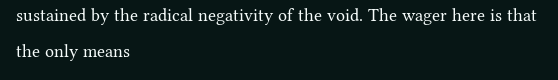sustained by the radical negativity of the void. The wager here is that
the only means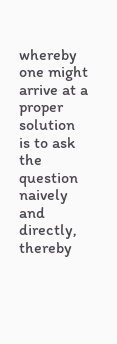whereby one might arrive at a proper solution is to ask
the question naively and directly, thereby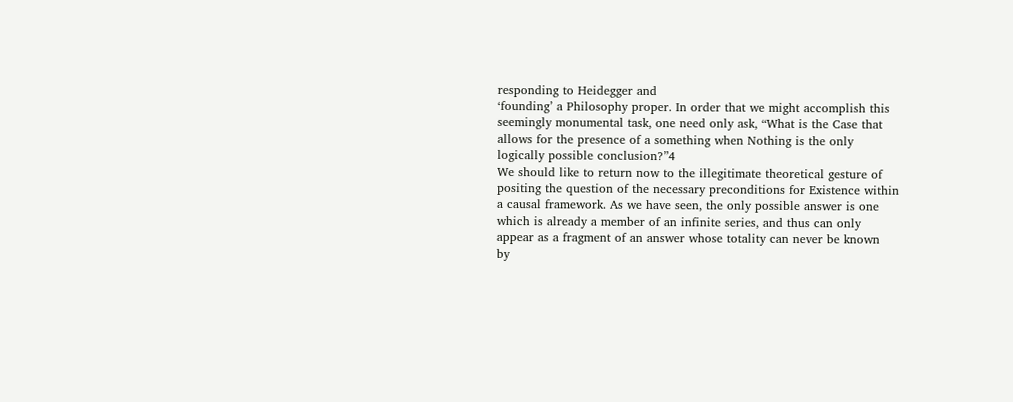responding to Heidegger and
‘founding’ a Philosophy proper. In order that we might accomplish this
seemingly monumental task, one need only ask, “What is the Case that
allows for the presence of a something when Nothing is the only
logically possible conclusion?”4
We should like to return now to the illegitimate theoretical gesture of
positing the question of the necessary preconditions for Existence within
a causal framework. As we have seen, the only possible answer is one
which is already a member of an infinite series, and thus can only
appear as a fragment of an answer whose totality can never be known
by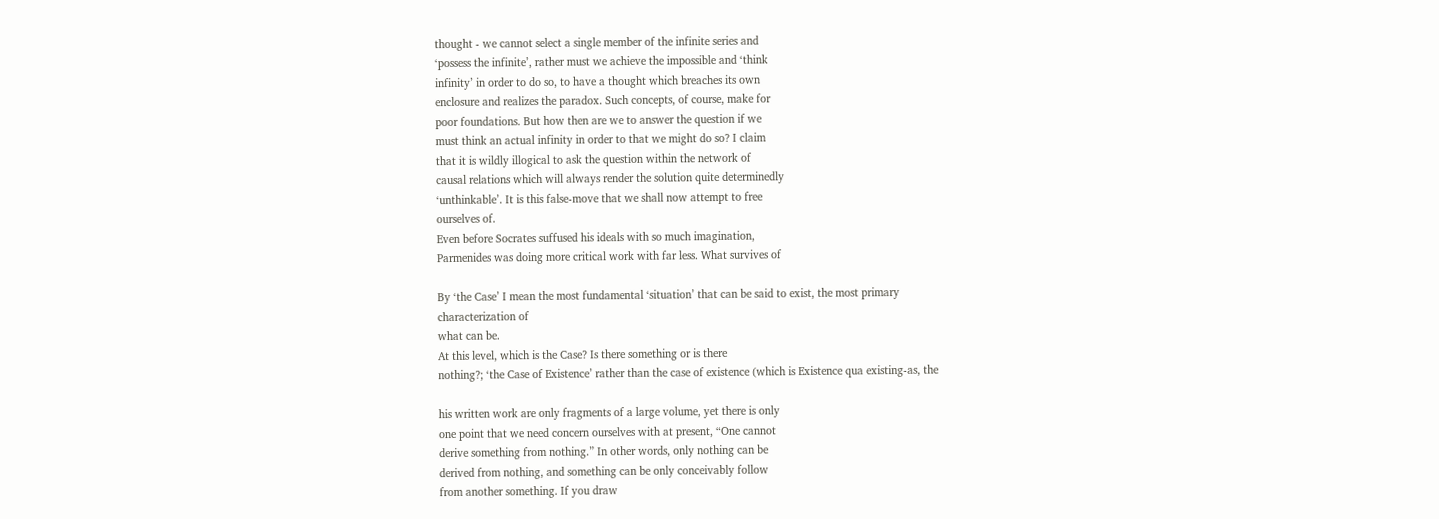thought - we cannot select a single member of the infinite series and
‘possess the infinite’, rather must we achieve the impossible and ‘think
infinity’ in order to do so, to have a thought which breaches its own
enclosure and realizes the paradox. Such concepts, of course, make for
poor foundations. But how then are we to answer the question if we
must think an actual infinity in order to that we might do so? I claim
that it is wildly illogical to ask the question within the network of
causal relations which will always render the solution quite determinedly
‘unthinkable’. It is this false-move that we shall now attempt to free
ourselves of.
Even before Socrates suffused his ideals with so much imagination,
Parmenides was doing more critical work with far less. What survives of

By ‘the Case’ I mean the most fundamental ‘situation’ that can be said to exist, the most primary
characterization of
what can be.
At this level, which is the Case? Is there something or is there
nothing?; ‘the Case of Existence’ rather than the case of existence (which is Existence qua existing-as, the

his written work are only fragments of a large volume, yet there is only
one point that we need concern ourselves with at present, “One cannot
derive something from nothing.” In other words, only nothing can be
derived from nothing, and something can be only conceivably follow
from another something. If you draw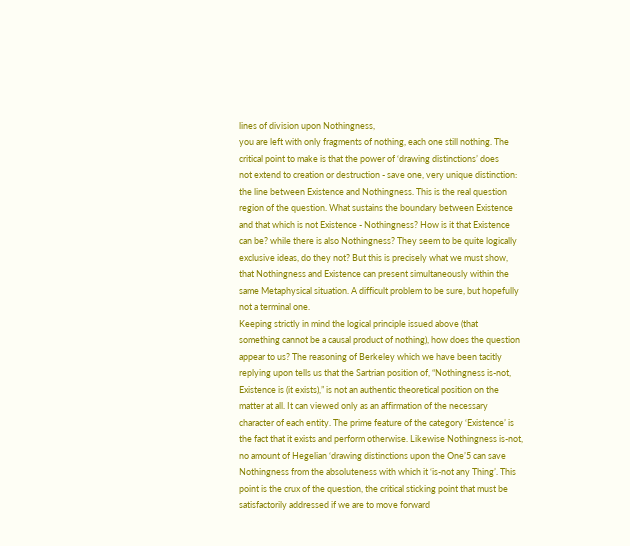lines of division upon Nothingness,
you are left with only fragments of nothing, each one still nothing. The
critical point to make is that the power of ‘drawing distinctions’ does
not extend to creation or destruction - save one, very unique distinction:
the line between Existence and Nothingness. This is the real question
region of the question. What sustains the boundary between Existence
and that which is not Existence - Nothingness? How is it that Existence
can be? while there is also Nothingness? They seem to be quite logically
exclusive ideas, do they not? But this is precisely what we must show,
that Nothingness and Existence can present simultaneously within the
same Metaphysical situation. A difficult problem to be sure, but hopefully
not a terminal one.
Keeping strictly in mind the logical principle issued above (that
something cannot be a causal product of nothing), how does the question
appear to us? The reasoning of Berkeley which we have been tacitly
replying upon tells us that the Sartrian position of, “Nothingness is-not,
Existence is (it exists),” is not an authentic theoretical position on the
matter at all. It can viewed only as an affirmation of the necessary
character of each entity. The prime feature of the category ‘Existence’ is
the fact that it exists and perform otherwise. Likewise Nothingness is-not,
no amount of Hegelian ‘drawing distinctions upon the One’5 can save
Nothingness from the absoluteness with which it ‘is-not any Thing’. This
point is the crux of the question, the critical sticking point that must be
satisfactorily addressed if we are to move forward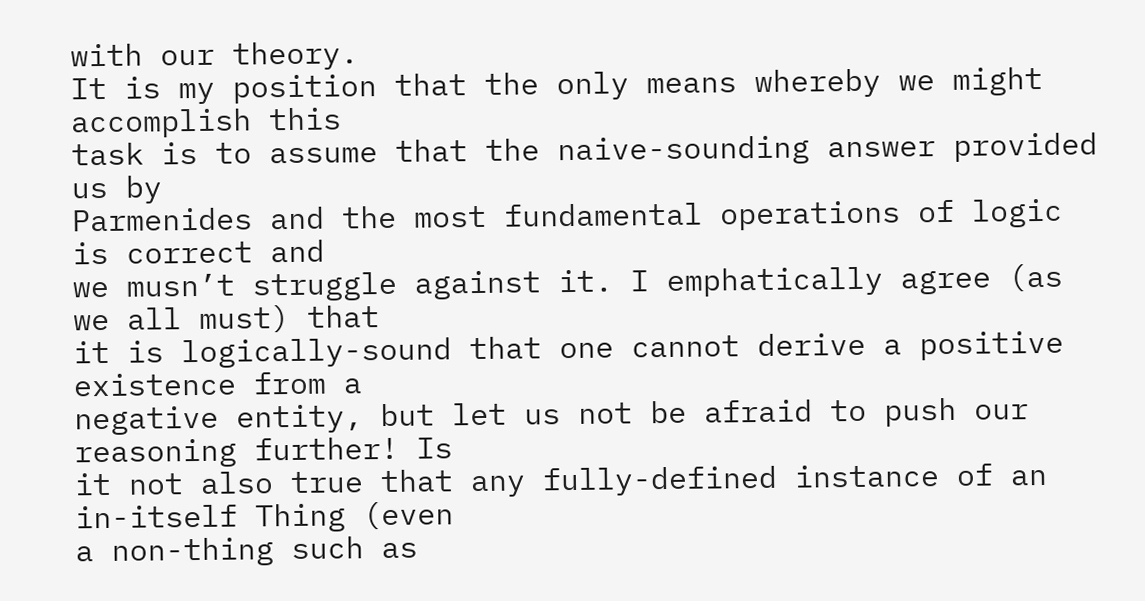with our theory.
It is my position that the only means whereby we might accomplish this
task is to assume that the naive-sounding answer provided us by
Parmenides and the most fundamental operations of logic is correct and
we musn’t struggle against it. I emphatically agree (as we all must) that
it is logically-sound that one cannot derive a positive existence from a
negative entity, but let us not be afraid to push our reasoning further! Is
it not also true that any fully-defined instance of an in-itself Thing (even
a non-thing such as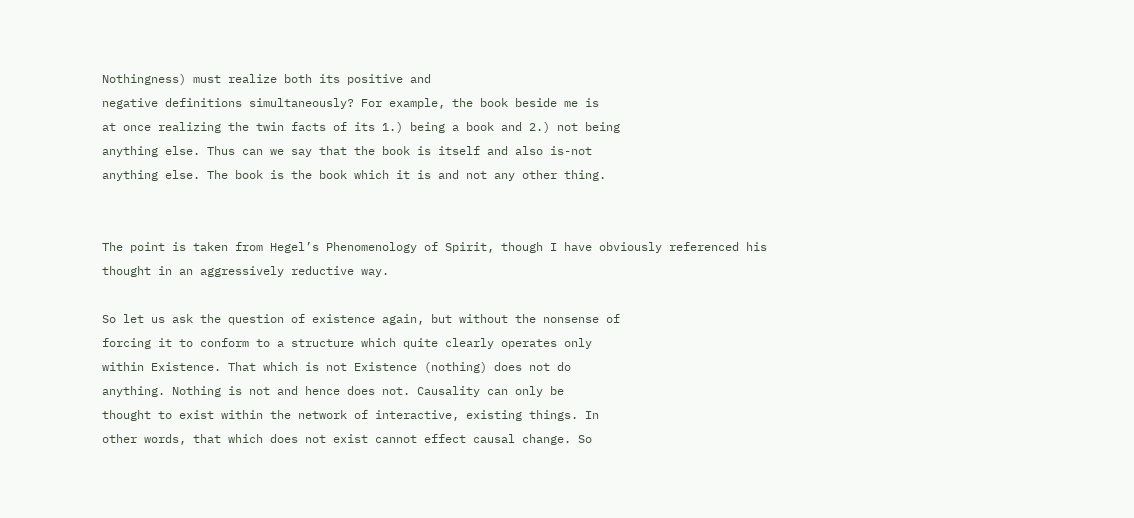Nothingness) must realize both its positive and
negative definitions simultaneously? For example, the book beside me is
at once realizing the twin facts of its 1.) being a book and 2.) not being
anything else. Thus can we say that the book is itself and also is-not
anything else. The book is the book which it is and not any other thing.


The point is taken from Hegel’s Phenomenology of Spirit, though I have obviously referenced his
thought in an aggressively reductive way.

So let us ask the question of existence again, but without the nonsense of
forcing it to conform to a structure which quite clearly operates only
within Existence. That which is not Existence (nothing) does not do
anything. Nothing is not and hence does not. Causality can only be
thought to exist within the network of interactive, existing things. In
other words, that which does not exist cannot effect causal change. So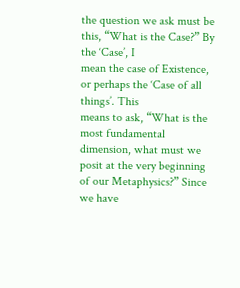the question we ask must be this, “What is the Case?” By the ‘Case’, I
mean the case of Existence, or perhaps the ‘Case of all things’. This
means to ask, “What is the most fundamental dimension, what must we
posit at the very beginning of our Metaphysics?” Since we have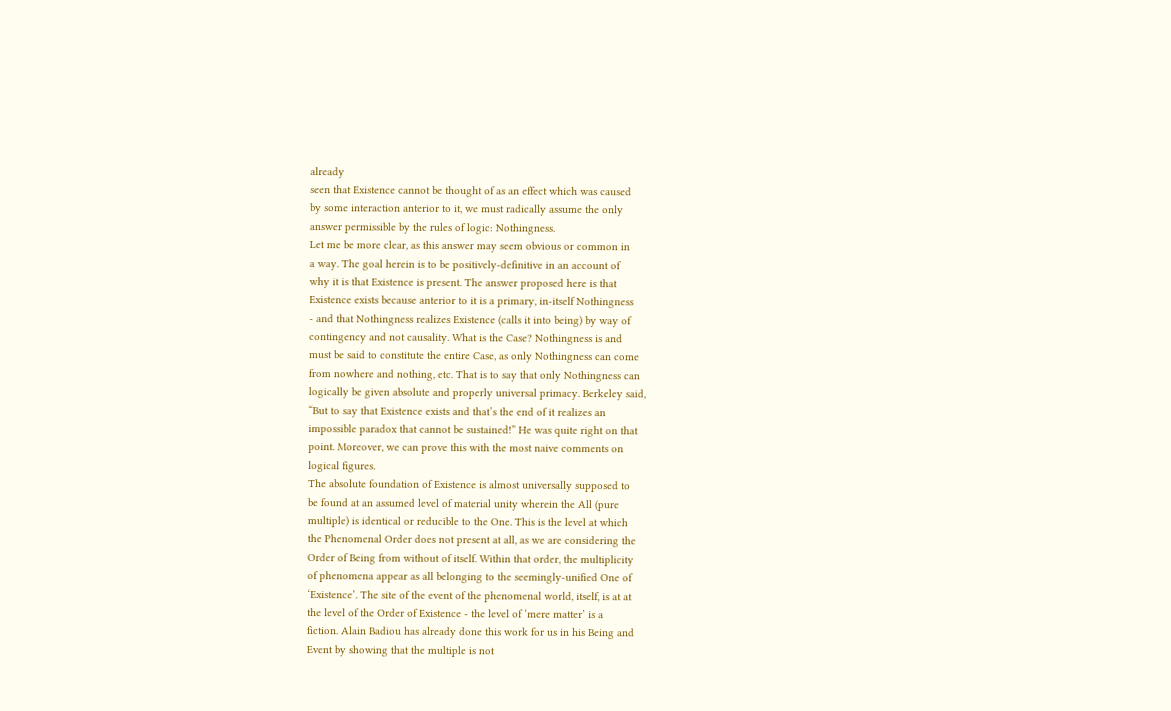already
seen that Existence cannot be thought of as an effect which was caused
by some interaction anterior to it, we must radically assume the only
answer permissible by the rules of logic: Nothingness.
Let me be more clear, as this answer may seem obvious or common in
a way. The goal herein is to be positively-definitive in an account of
why it is that Existence is present. The answer proposed here is that
Existence exists because anterior to it is a primary, in-itself Nothingness
- and that Nothingness realizes Existence (calls it into being) by way of
contingency and not causality. What is the Case? Nothingness is and
must be said to constitute the entire Case, as only Nothingness can come
from nowhere and nothing, etc. That is to say that only Nothingness can
logically be given absolute and properly universal primacy. Berkeley said,
“But to say that Existence exists and that’s the end of it realizes an
impossible paradox that cannot be sustained!” He was quite right on that
point. Moreover, we can prove this with the most naive comments on
logical figures.
The absolute foundation of Existence is almost universally supposed to
be found at an assumed level of material unity wherein the All (pure
multiple) is identical or reducible to the One. This is the level at which
the Phenomenal Order does not present at all, as we are considering the
Order of Being from without of itself. Within that order, the multiplicity
of phenomena appear as all belonging to the seemingly-unified One of
‘Existence’. The site of the event of the phenomenal world, itself, is at at
the level of the Order of Existence - the level of ‘mere matter’ is a
fiction. Alain Badiou has already done this work for us in his Being and
Event by showing that the multiple is not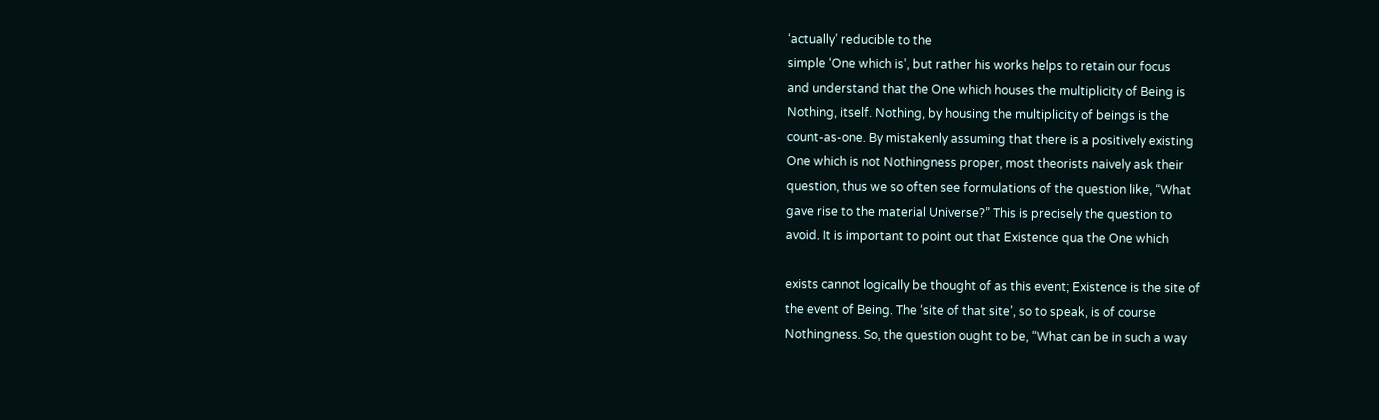‘actually’ reducible to the
simple ‘One which is’, but rather his works helps to retain our focus
and understand that the One which houses the multiplicity of Being is
Nothing, itself. Nothing, by housing the multiplicity of beings is the
count-as-one. By mistakenly assuming that there is a positively existing
One which is not Nothingness proper, most theorists naively ask their
question, thus we so often see formulations of the question like, “What
gave rise to the material Universe?” This is precisely the question to
avoid. It is important to point out that Existence qua the One which

exists cannot logically be thought of as this event; Existence is the site of
the event of Being. The ‘site of that site’, so to speak, is of course
Nothingness. So, the question ought to be, “What can be in such a way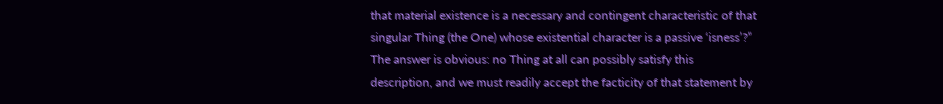that material existence is a necessary and contingent characteristic of that
singular Thing (the One) whose existential character is a passive ‘isness’?” The answer is obvious: no Thing at all can possibly satisfy this
description, and we must readily accept the facticity of that statement by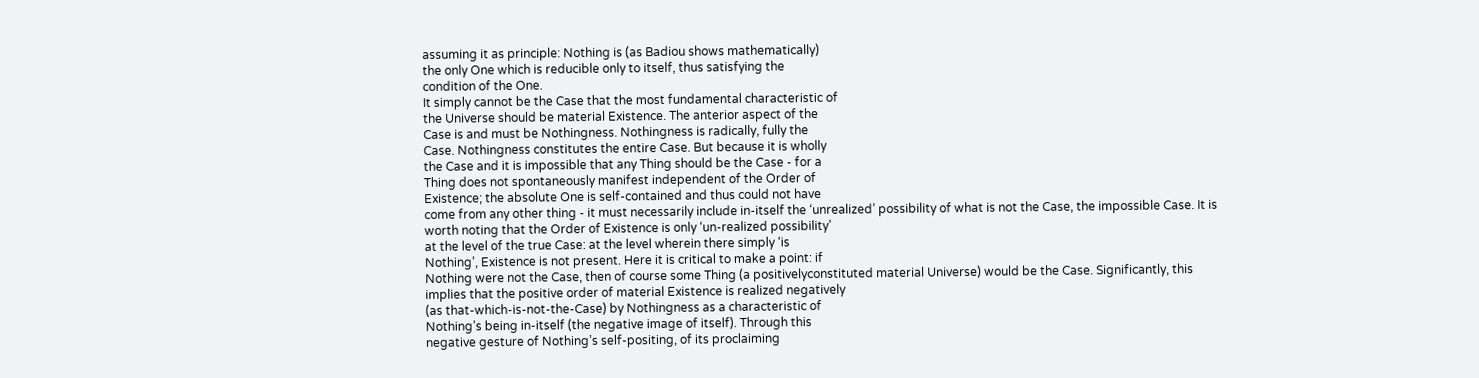assuming it as principle: Nothing is (as Badiou shows mathematically)
the only One which is reducible only to itself, thus satisfying the
condition of the One.
It simply cannot be the Case that the most fundamental characteristic of
the Universe should be material Existence. The anterior aspect of the
Case is and must be Nothingness. Nothingness is radically, fully the
Case. Nothingness constitutes the entire Case. But because it is wholly
the Case and it is impossible that any Thing should be the Case - for a
Thing does not spontaneously manifest independent of the Order of
Existence; the absolute One is self-contained and thus could not have
come from any other thing - it must necessarily include in-itself the ‘unrealized’ possibility of what is not the Case, the impossible Case. It is
worth noting that the Order of Existence is only ‘un-realized possibility’
at the level of the true Case: at the level wherein there simply ‘is
Nothing’, Existence is not present. Here it is critical to make a point: if
Nothing were not the Case, then of course some Thing (a positivelyconstituted material Universe) would be the Case. Significantly, this
implies that the positive order of material Existence is realized negatively
(as that-which-is-not-the-Case) by Nothingness as a characteristic of
Nothing’s being in-itself (the negative image of itself). Through this
negative gesture of Nothing’s self-positing, of its proclaiming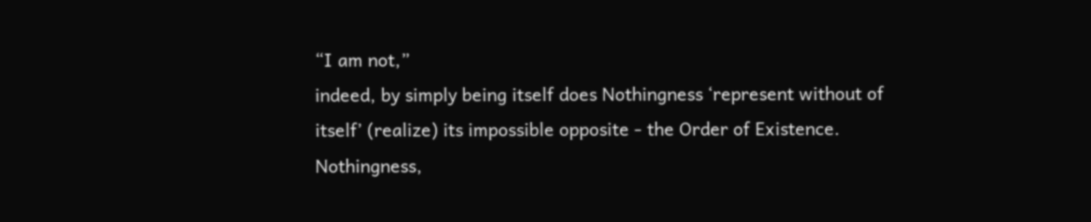“I am not,”
indeed, by simply being itself does Nothingness ‘represent without of
itself’ (realize) its impossible opposite - the Order of Existence.
Nothingness,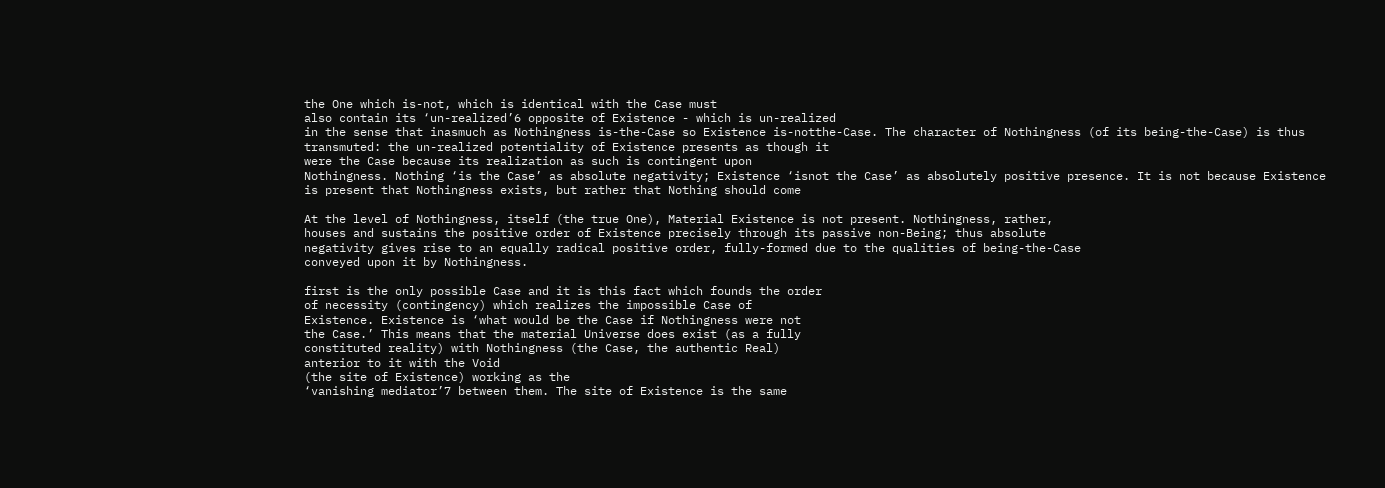the One which is-not, which is identical with the Case must
also contain its ‘un-realized’6 opposite of Existence - which is un-realized
in the sense that inasmuch as Nothingness is-the-Case so Existence is-notthe-Case. The character of Nothingness (of its being-the-Case) is thus
transmuted: the un-realized potentiality of Existence presents as though it
were the Case because its realization as such is contingent upon
Nothingness. Nothing ‘is the Case’ as absolute negativity; Existence ‘isnot the Case’ as absolutely positive presence. It is not because Existence
is present that Nothingness exists, but rather that Nothing should come

At the level of Nothingness, itself (the true One), Material Existence is not present. Nothingness, rather,
houses and sustains the positive order of Existence precisely through its passive non-Being; thus absolute
negativity gives rise to an equally radical positive order, fully-formed due to the qualities of being-the-Case
conveyed upon it by Nothingness.

first is the only possible Case and it is this fact which founds the order
of necessity (contingency) which realizes the impossible Case of
Existence. Existence is ‘what would be the Case if Nothingness were not
the Case.’ This means that the material Universe does exist (as a fully
constituted reality) with Nothingness (the Case, the authentic Real)
anterior to it with the Void
(the site of Existence) working as the
‘vanishing mediator’7 between them. The site of Existence is the same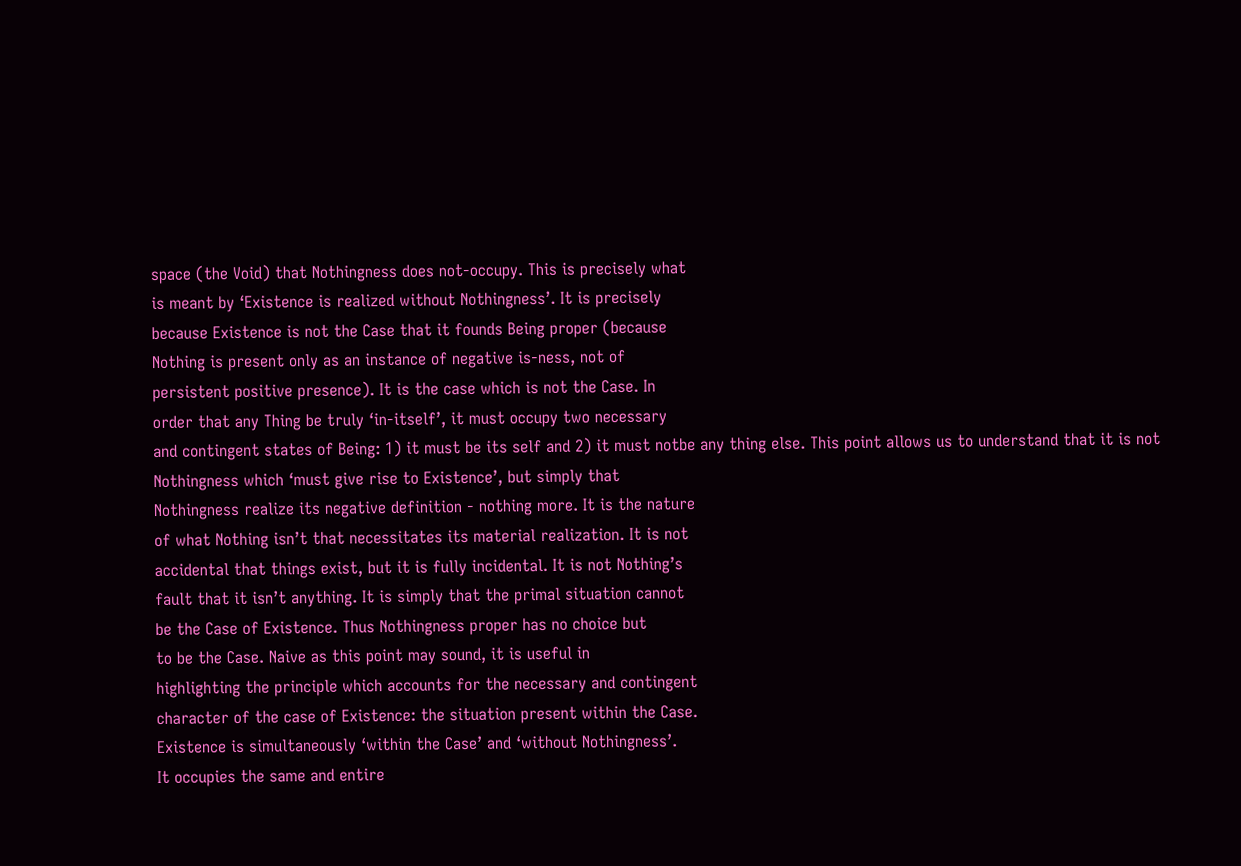space (the Void) that Nothingness does not-occupy. This is precisely what
is meant by ‘Existence is realized without Nothingness’. It is precisely
because Existence is not the Case that it founds Being proper (because
Nothing is present only as an instance of negative is-ness, not of
persistent positive presence). It is the case which is not the Case. In
order that any Thing be truly ‘in-itself’, it must occupy two necessary
and contingent states of Being: 1) it must be its self and 2) it must notbe any thing else. This point allows us to understand that it is not
Nothingness which ‘must give rise to Existence’, but simply that
Nothingness realize its negative definition - nothing more. It is the nature
of what Nothing isn’t that necessitates its material realization. It is not
accidental that things exist, but it is fully incidental. It is not Nothing’s
fault that it isn’t anything. It is simply that the primal situation cannot
be the Case of Existence. Thus Nothingness proper has no choice but
to be the Case. Naive as this point may sound, it is useful in
highlighting the principle which accounts for the necessary and contingent
character of the case of Existence: the situation present within the Case.
Existence is simultaneously ‘within the Case’ and ‘without Nothingness’.
It occupies the same and entire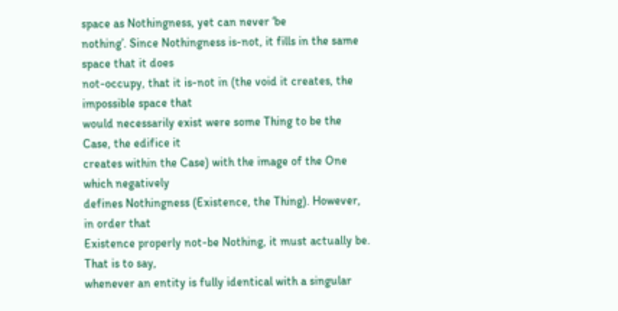space as Nothingness, yet can never ‘be
nothing’. Since Nothingness is-not, it fills in the same space that it does
not-occupy, that it is-not in (the void it creates, the impossible space that
would necessarily exist were some Thing to be the Case, the edifice it
creates within the Case) with the image of the One which negatively
defines Nothingness (Existence, the Thing). However, in order that
Existence properly not-be Nothing, it must actually be. That is to say,
whenever an entity is fully identical with a singular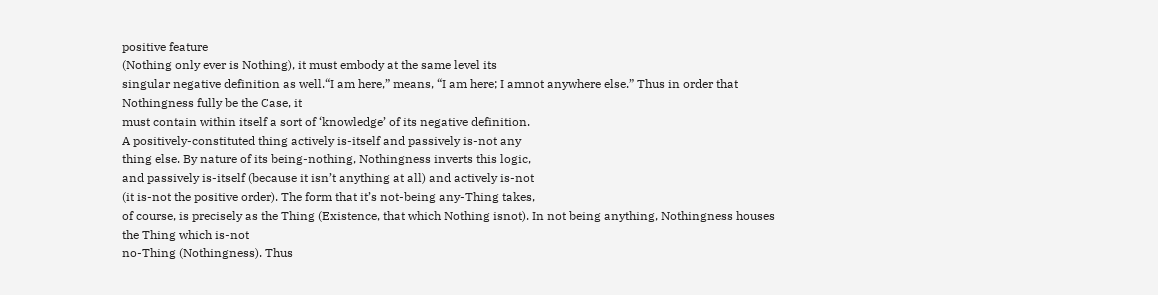positive feature
(Nothing only ever is Nothing), it must embody at the same level its
singular negative definition as well.“I am here,” means, “I am here; I amnot anywhere else.” Thus in order that Nothingness fully be the Case, it
must contain within itself a sort of ‘knowledge’ of its negative definition.
A positively-constituted thing actively is-itself and passively is-not any
thing else. By nature of its being-nothing, Nothingness inverts this logic,
and passively is-itself (because it isn’t anything at all) and actively is-not
(it is-not the positive order). The form that it’s not-being any-Thing takes,
of course, is precisely as the Thing (Existence, that which Nothing isnot). In not being anything, Nothingness houses the Thing which is-not
no-Thing (Nothingness). Thus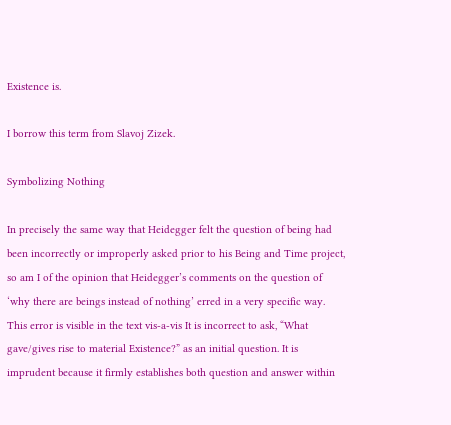Existence is.

I borrow this term from Slavoj Zizek.

Symbolizing Nothing

In precisely the same way that Heidegger felt the question of being had
been incorrectly or improperly asked prior to his Being and Time project,
so am I of the opinion that Heidegger’s comments on the question of
‘why there are beings instead of nothing’ erred in a very specific way.
This error is visible in the text vis-a-vis It is incorrect to ask, “What
gave/gives rise to material Existence?” as an initial question. It is
imprudent because it firmly establishes both question and answer within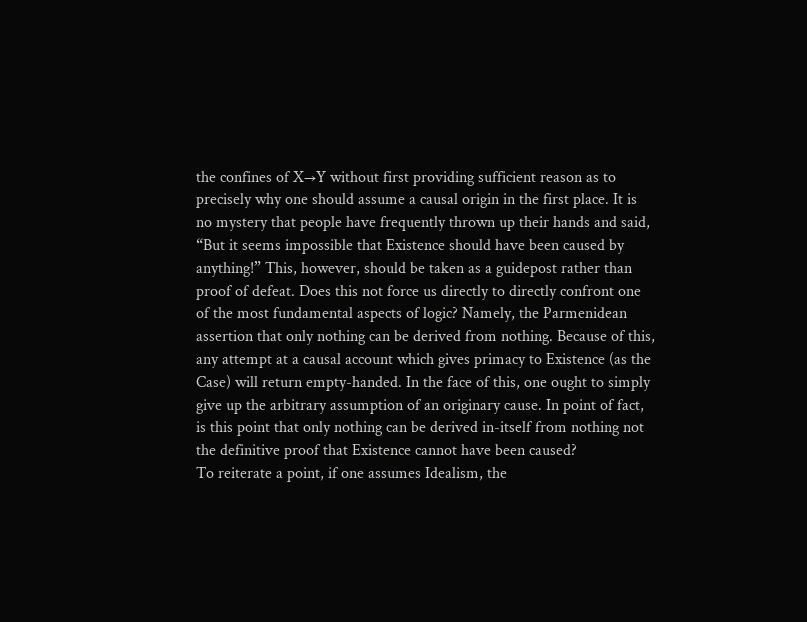the confines of X→Y without first providing sufficient reason as to
precisely why one should assume a causal origin in the first place. It is
no mystery that people have frequently thrown up their hands and said,
“But it seems impossible that Existence should have been caused by
anything!” This, however, should be taken as a guidepost rather than
proof of defeat. Does this not force us directly to directly confront one
of the most fundamental aspects of logic? Namely, the Parmenidean
assertion that only nothing can be derived from nothing. Because of this,
any attempt at a causal account which gives primacy to Existence (as the
Case) will return empty-handed. In the face of this, one ought to simply
give up the arbitrary assumption of an originary cause. In point of fact,
is this point that only nothing can be derived in-itself from nothing not
the definitive proof that Existence cannot have been caused?
To reiterate a point, if one assumes Idealism, the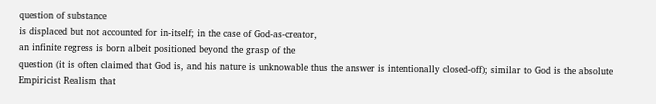question of substance
is displaced but not accounted for in-itself; in the case of God-as-creator,
an infinite regress is born albeit positioned beyond the grasp of the
question (it is often claimed that God is, and his nature is unknowable thus the answer is intentionally closed-off); similar to God is the absolute
Empiricist Realism that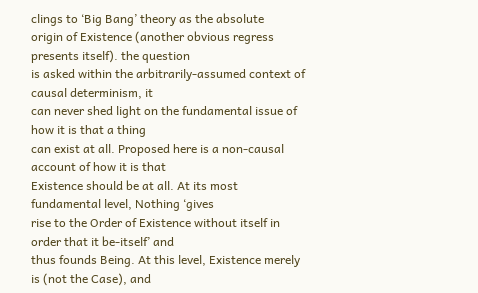clings to ‘Big Bang’ theory as the absolute
origin of Existence (another obvious regress presents itself). the question
is asked within the arbitrarily-assumed context of causal determinism, it
can never shed light on the fundamental issue of how it is that a thing
can exist at all. Proposed here is a non-causal account of how it is that
Existence should be at all. At its most fundamental level, Nothing ‘gives
rise to the Order of Existence without itself in order that it be-itself’ and
thus founds Being. At this level, Existence merely is (not the Case), and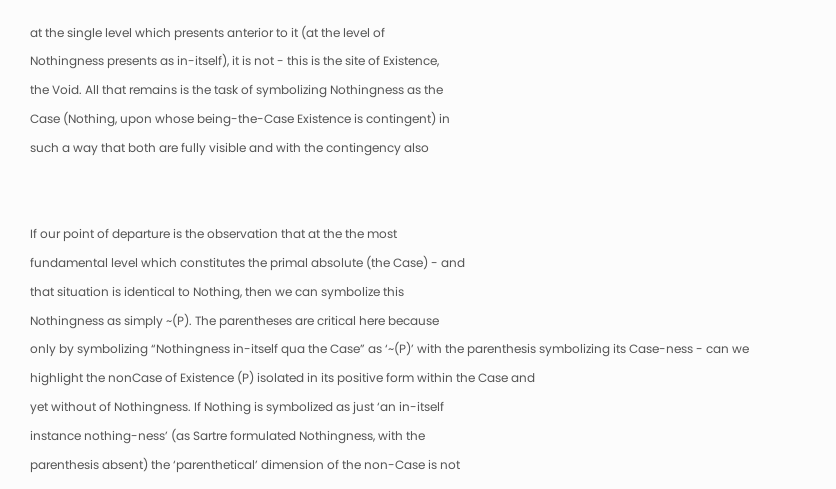at the single level which presents anterior to it (at the level of
Nothingness presents as in-itself), it is not - this is the site of Existence,
the Void. All that remains is the task of symbolizing Nothingness as the
Case (Nothing, upon whose being-the-Case Existence is contingent) in
such a way that both are fully visible and with the contingency also


If our point of departure is the observation that at the the most
fundamental level which constitutes the primal absolute (the Case) - and
that situation is identical to Nothing, then we can symbolize this
Nothingness as simply ~(P). The parentheses are critical here because
only by symbolizing “Nothingness in-itself qua the Case” as ‘~(P)’ with the parenthesis symbolizing its Case-ness - can we highlight the nonCase of Existence (P) isolated in its positive form within the Case and
yet without of Nothingness. If Nothing is symbolized as just ‘an in-itself
instance nothing-ness’ (as Sartre formulated Nothingness, with the
parenthesis absent) the ‘parenthetical’ dimension of the non-Case is not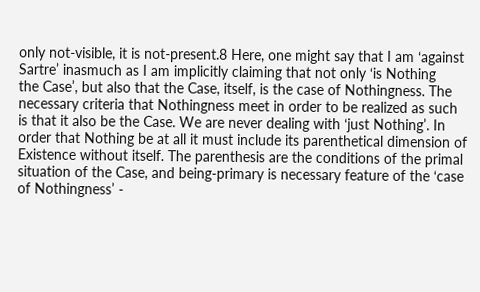only not-visible, it is not-present.8 Here, one might say that I am ‘against
Sartre’ inasmuch as I am implicitly claiming that not only ‘is Nothing
the Case’, but also that the Case, itself, is the case of Nothingness. The
necessary criteria that Nothingness meet in order to be realized as such
is that it also be the Case. We are never dealing with ‘just Nothing’. In
order that Nothing be at all it must include its parenthetical dimension of
Existence without itself. The parenthesis are the conditions of the primal
situation of the Case, and being-primary is necessary feature of the ‘case
of Nothingness’ -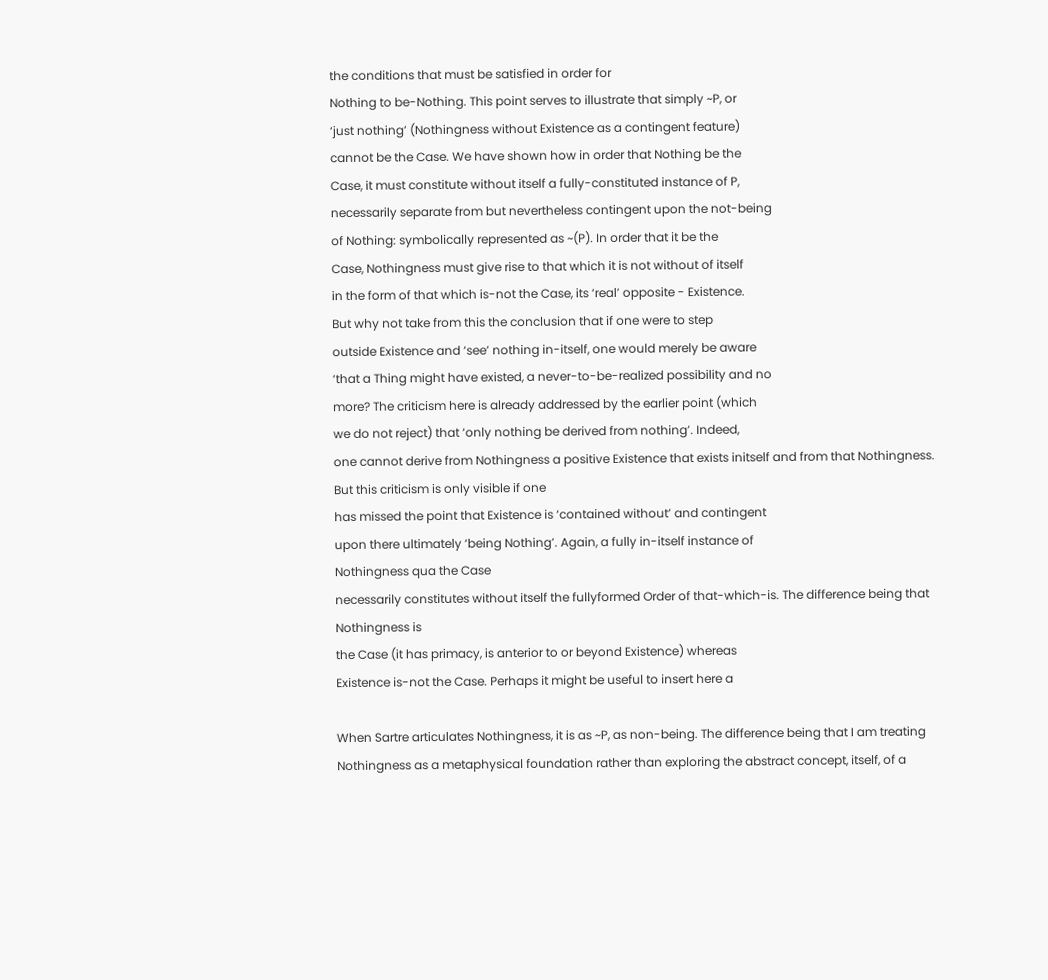the conditions that must be satisfied in order for
Nothing to be-Nothing. This point serves to illustrate that simply ~P, or
‘just nothing’ (Nothingness without Existence as a contingent feature)
cannot be the Case. We have shown how in order that Nothing be the
Case, it must constitute without itself a fully-constituted instance of P,
necessarily separate from but nevertheless contingent upon the not-being
of Nothing: symbolically represented as ~(P). In order that it be the
Case, Nothingness must give rise to that which it is not without of itself
in the form of that which is-not the Case, its ‘real’ opposite - Existence.
But why not take from this the conclusion that if one were to step
outside Existence and ‘see’ nothing in-itself, one would merely be aware
‘that a Thing might have existed, a never-to-be-realized possibility and no
more? The criticism here is already addressed by the earlier point (which
we do not reject) that ‘only nothing be derived from nothing’. Indeed,
one cannot derive from Nothingness a positive Existence that exists initself and from that Nothingness. But this criticism is only visible if one
has missed the point that Existence is ‘contained without’ and contingent
upon there ultimately ‘being Nothing’. Again, a fully in-itself instance of
Nothingness qua the Case
necessarily constitutes without itself the fullyformed Order of that-which-is. The difference being that Nothingness is
the Case (it has primacy, is anterior to or beyond Existence) whereas
Existence is-not the Case. Perhaps it might be useful to insert here a

When Sartre articulates Nothingness, it is as ~P, as non-being. The difference being that I am treating
Nothingness as a metaphysical foundation rather than exploring the abstract concept, itself, of a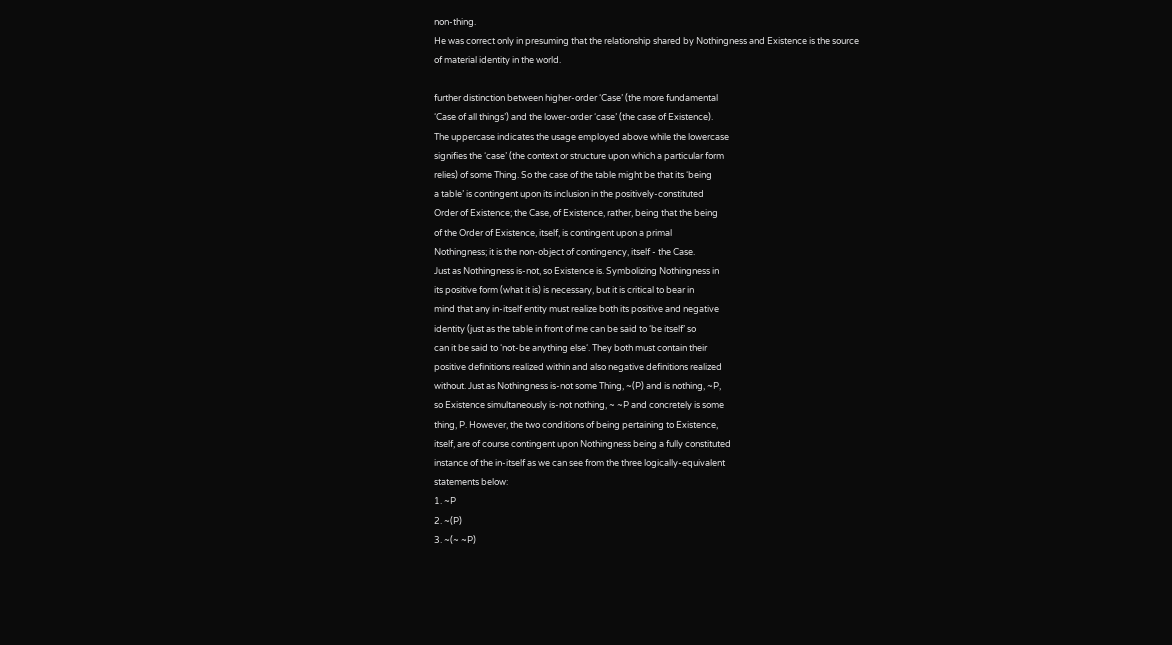non-thing.
He was correct only in presuming that the relationship shared by Nothingness and Existence is the source
of material identity in the world.

further distinction between higher-order ‘Case’ (the more fundamental
‘Case of all things’) and the lower-order ‘case’ (the case of Existence).
The uppercase indicates the usage employed above while the lowercase
signifies the ‘case’ (the context or structure upon which a particular form
relies) of some Thing. So the case of the table might be that its ‘being
a table’ is contingent upon its inclusion in the positively-constituted
Order of Existence; the Case, of Existence, rather, being that the being
of the Order of Existence, itself, is contingent upon a primal
Nothingness; it is the non-object of contingency, itself - the Case.
Just as Nothingness is-not, so Existence is. Symbolizing Nothingness in
its positive form (what it is) is necessary, but it is critical to bear in
mind that any in-itself entity must realize both its positive and negative
identity (just as the table in front of me can be said to ‘be itself’ so
can it be said to ‘not-be anything else‘. They both must contain their
positive definitions realized within and also negative definitions realized
without. Just as Nothingness is-not some Thing, ~(P) and is nothing, ~P,
so Existence simultaneously is-not nothing, ~ ~P and concretely is some
thing, P. However, the two conditions of being pertaining to Existence,
itself, are of course contingent upon Nothingness being a fully constituted
instance of the in-itself as we can see from the three logically-equivalent
statements below:
1. ~P
2. ~(P)
3. ~(~ ~P)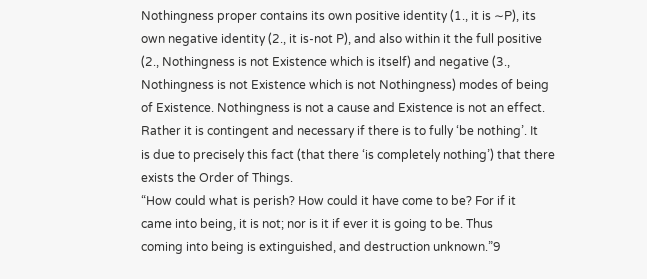Nothingness proper contains its own positive identity (1., it is ∼P), its
own negative identity (2., it is-not P), and also within it the full positive
(2., Nothingness is not Existence which is itself) and negative (3.,
Nothingness is not Existence which is not Nothingness) modes of being
of Existence. Nothingness is not a cause and Existence is not an effect.
Rather it is contingent and necessary if there is to fully ‘be nothing’. It
is due to precisely this fact (that there ‘is completely nothing’) that there
exists the Order of Things.
“How could what is perish? How could it have come to be? For if it
came into being, it is not; nor is it if ever it is going to be. Thus
coming into being is extinguished, and destruction unknown.”9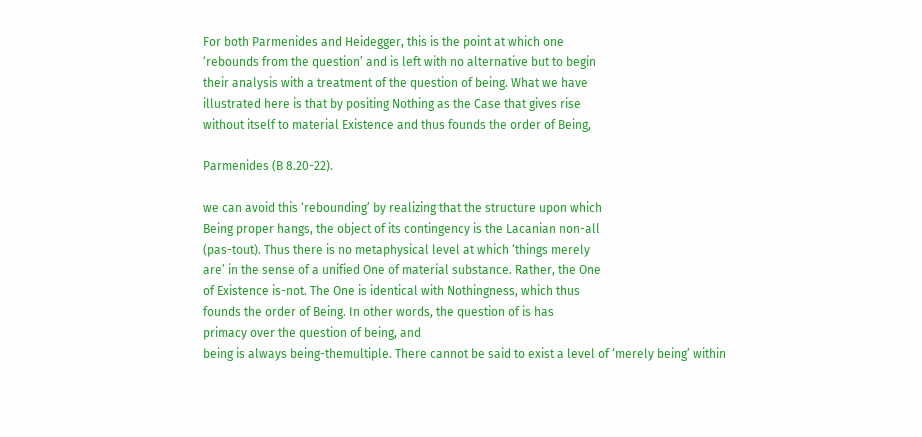For both Parmenides and Heidegger, this is the point at which one
‘rebounds from the question’ and is left with no alternative but to begin
their analysis with a treatment of the question of being. What we have
illustrated here is that by positing Nothing as the Case that gives rise
without itself to material Existence and thus founds the order of Being,

Parmenides (B 8.20-22).

we can avoid this ‘rebounding’ by realizing that the structure upon which
Being proper hangs, the object of its contingency is the Lacanian non-all
(pas-tout). Thus there is no metaphysical level at which ‘things merely
are’ in the sense of a unified One of material substance. Rather, the One
of Existence is-not. The One is identical with Nothingness, which thus
founds the order of Being. In other words, the question of is has
primacy over the question of being, and
being is always being-themultiple. There cannot be said to exist a level of ‘merely being’ within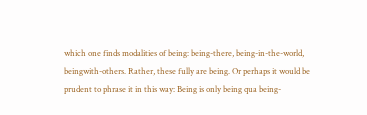which one finds modalities of being: being-there, being-in-the-world, beingwith-others. Rather, these fully are being. Or perhaps it would be
prudent to phrase it in this way: Being is only being qua being-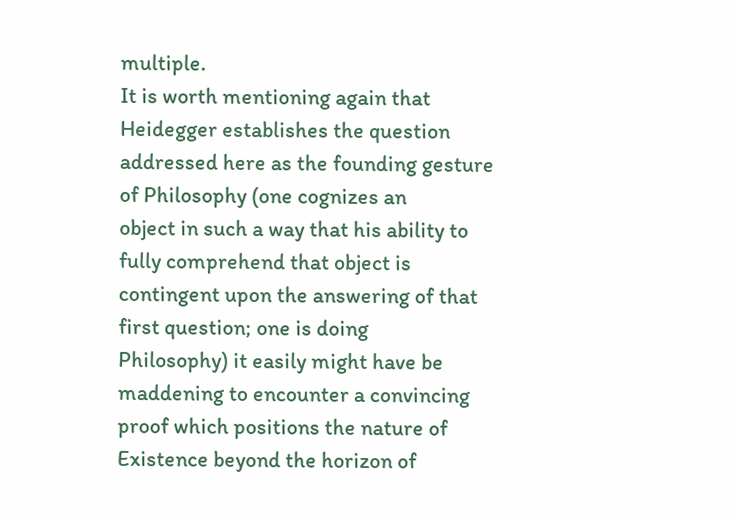multiple.
It is worth mentioning again that Heidegger establishes the question
addressed here as the founding gesture of Philosophy (one cognizes an
object in such a way that his ability to fully comprehend that object is
contingent upon the answering of that first question; one is doing
Philosophy) it easily might have be maddening to encounter a convincing
proof which positions the nature of Existence beyond the horizon of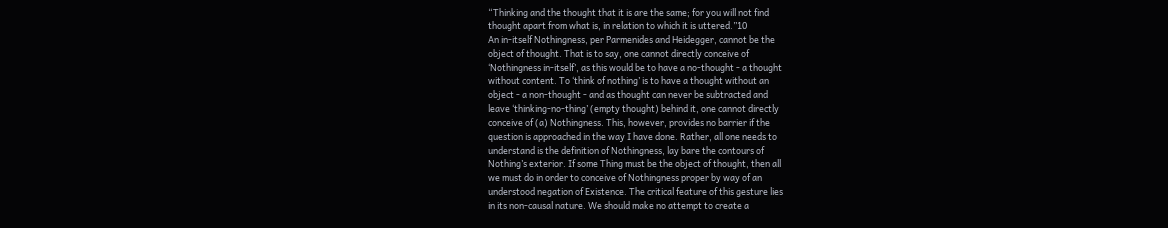“Thinking and the thought that it is are the same; for you will not find
thought apart from what is, in relation to which it is uttered.”10
An in-itself Nothingness, per Parmenides and Heidegger, cannot be the
object of thought. That is to say, one cannot directly conceive of
‘Nothingness in-itself’, as this would be to have a no-thought - a thought
without content. To ‘think of nothing’ is to have a thought without an
object - a non-thought - and as thought can never be subtracted and
leave ‘thinking-no-thing’ (empty thought) behind it, one cannot directly
conceive of (a) Nothingness. This, however, provides no barrier if the
question is approached in the way I have done. Rather, all one needs to
understand is the definition of Nothingness, lay bare the contours of
Nothing’s exterior. If some Thing must be the object of thought, then all
we must do in order to conceive of Nothingness proper by way of an
understood negation of Existence. The critical feature of this gesture lies
in its non-causal nature. We should make no attempt to create a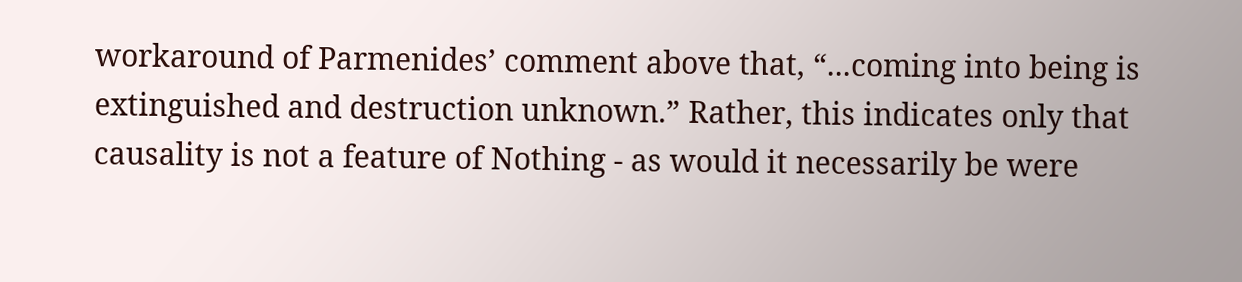workaround of Parmenides’ comment above that, “...coming into being is
extinguished and destruction unknown.” Rather, this indicates only that
causality is not a feature of Nothing - as would it necessarily be were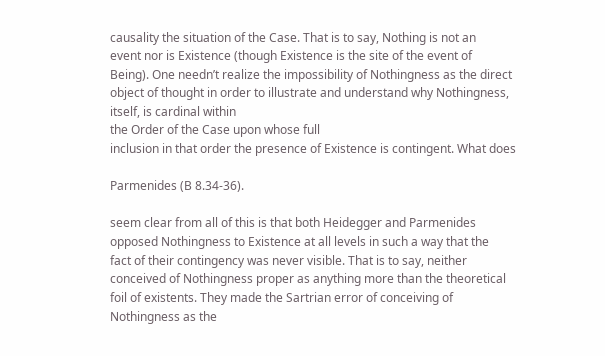causality the situation of the Case. That is to say, Nothing is not an
event nor is Existence (though Existence is the site of the event of
Being). One needn’t realize the impossibility of Nothingness as the direct
object of thought in order to illustrate and understand why Nothingness,
itself, is cardinal within
the Order of the Case upon whose full
inclusion in that order the presence of Existence is contingent. What does

Parmenides (B 8.34-36).

seem clear from all of this is that both Heidegger and Parmenides
opposed Nothingness to Existence at all levels in such a way that the
fact of their contingency was never visible. That is to say, neither
conceived of Nothingness proper as anything more than the theoretical
foil of existents. They made the Sartrian error of conceiving of
Nothingness as the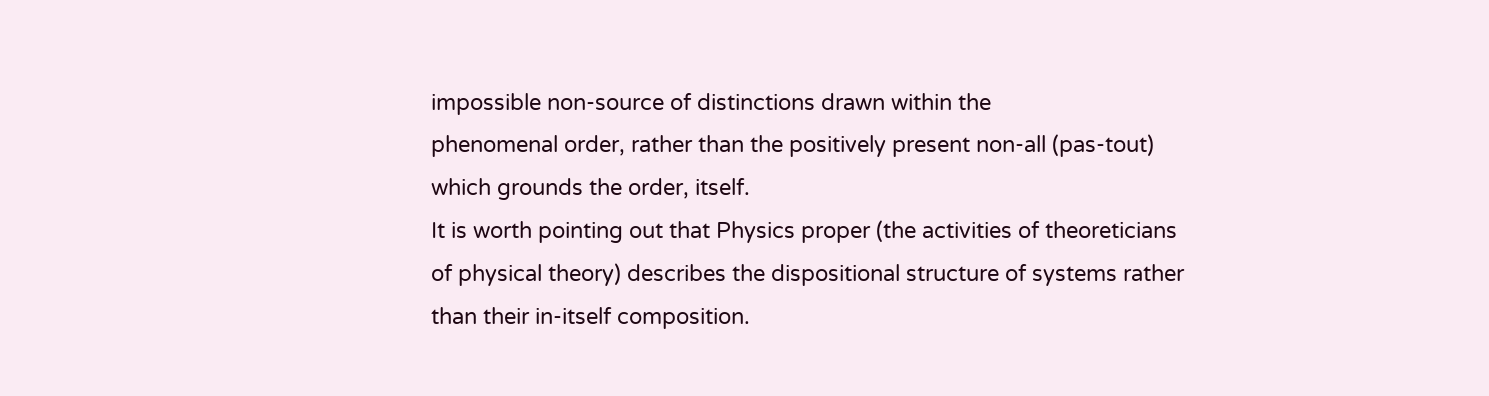impossible non-source of distinctions drawn within the
phenomenal order, rather than the positively present non-all (pas-tout)
which grounds the order, itself.
It is worth pointing out that Physics proper (the activities of theoreticians
of physical theory) describes the dispositional structure of systems rather
than their in-itself composition.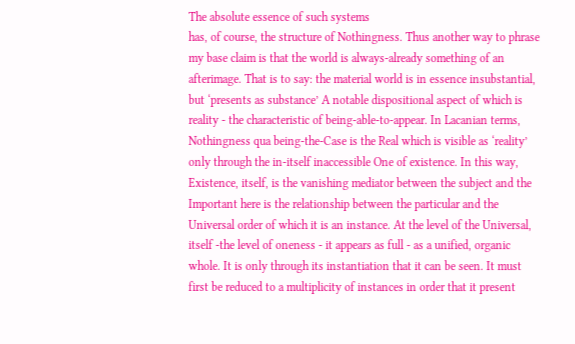The absolute essence of such systems
has, of course, the structure of Nothingness. Thus another way to phrase
my base claim is that the world is always-already something of an
afterimage. That is to say: the material world is in essence insubstantial,
but ‘presents as substance’ A notable dispositional aspect of which is
reality - the characteristic of being-able-to-appear. In Lacanian terms,
Nothingness qua being-the-Case is the Real which is visible as ‘reality’
only through the in-itself inaccessible One of existence. In this way,
Existence, itself, is the vanishing mediator between the subject and the
Important here is the relationship between the particular and the
Universal order of which it is an instance. At the level of the Universal,
itself -the level of oneness - it appears as full - as a unified, organic
whole. It is only through its instantiation that it can be seen. It must
first be reduced to a multiplicity of instances in order that it present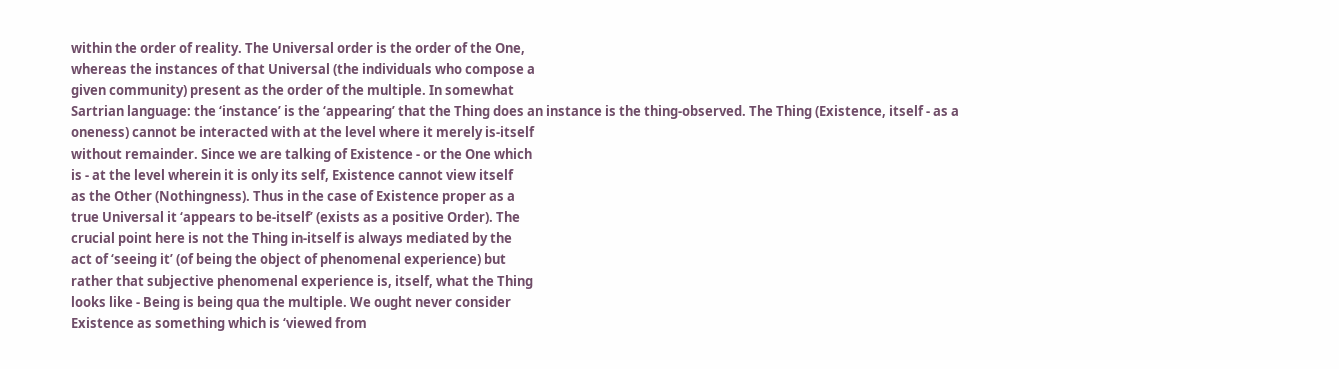within the order of reality. The Universal order is the order of the One,
whereas the instances of that Universal (the individuals who compose a
given community) present as the order of the multiple. In somewhat
Sartrian language: the ‘instance’ is the ‘appearing’ that the Thing does an instance is the thing-observed. The Thing (Existence, itself - as a
oneness) cannot be interacted with at the level where it merely is-itself
without remainder. Since we are talking of Existence - or the One which
is - at the level wherein it is only its self, Existence cannot view itself
as the Other (Nothingness). Thus in the case of Existence proper as a
true Universal it ‘appears to be-itself’ (exists as a positive Order). The
crucial point here is not the Thing in-itself is always mediated by the
act of ‘seeing it’ (of being the object of phenomenal experience) but
rather that subjective phenomenal experience is, itself, what the Thing
looks like - Being is being qua the multiple. We ought never consider
Existence as something which is ‘viewed from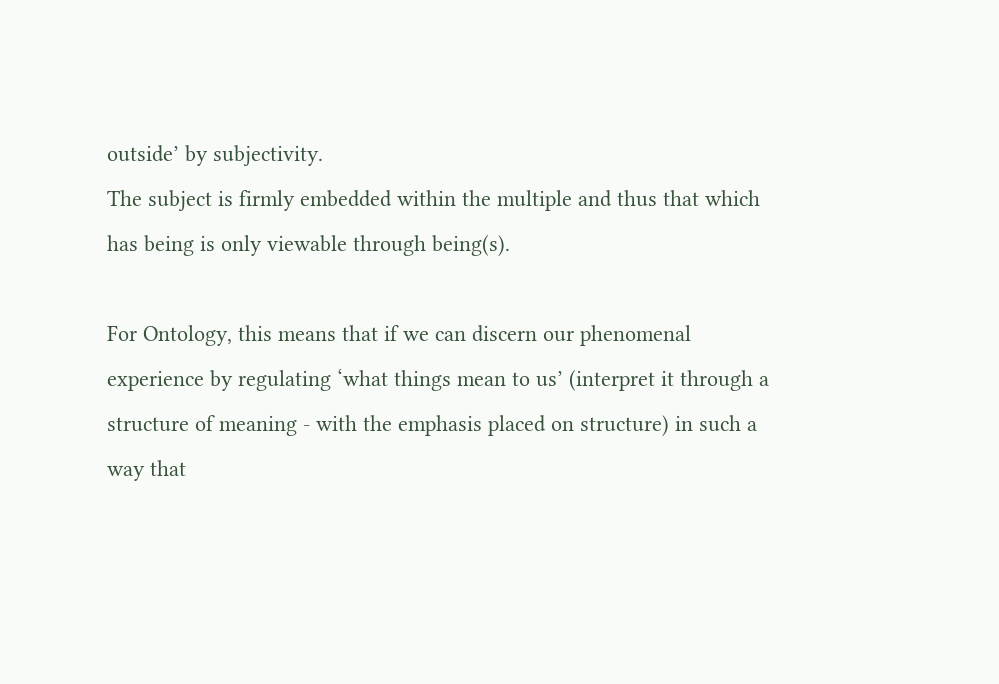outside’ by subjectivity.
The subject is firmly embedded within the multiple and thus that which
has being is only viewable through being(s).

For Ontology, this means that if we can discern our phenomenal
experience by regulating ‘what things mean to us’ (interpret it through a
structure of meaning - with the emphasis placed on structure) in such a
way that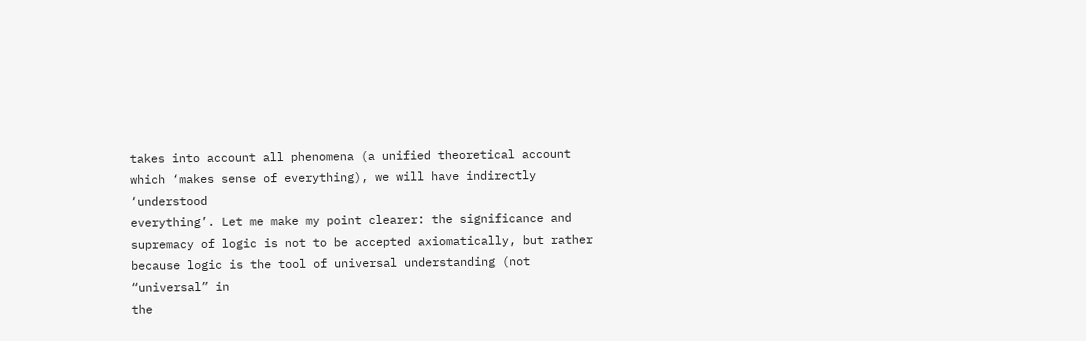takes into account all phenomena (a unified theoretical account
which ‘makes sense of everything), we will have indirectly ‘understood
everything’. Let me make my point clearer: the significance and
supremacy of logic is not to be accepted axiomatically, but rather
because logic is the tool of universal understanding (not “universal” in
the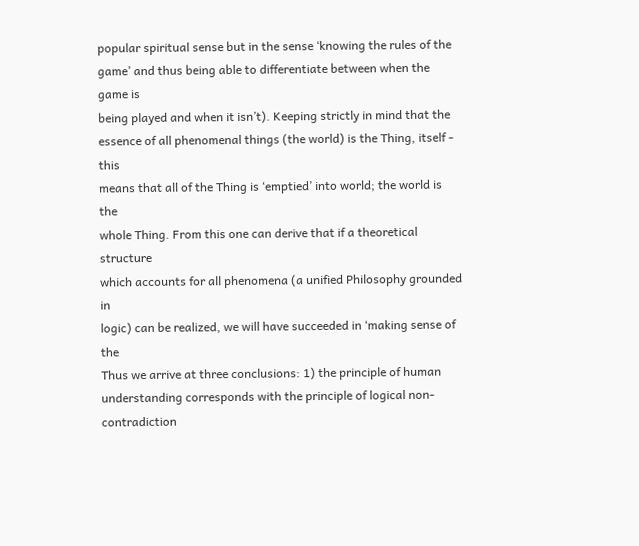popular spiritual sense but in the sense ‘knowing the rules of the
game’ and thus being able to differentiate between when the game is
being played and when it isn’t). Keeping strictly in mind that the
essence of all phenomenal things (the world) is the Thing, itself - this
means that all of the Thing is ‘emptied’ into world; the world is the
whole Thing. From this one can derive that if a theoretical structure
which accounts for all phenomena (a unified Philosophy grounded in
logic) can be realized, we will have succeeded in ‘making sense of the
Thus we arrive at three conclusions: 1) the principle of human
understanding corresponds with the principle of logical non-contradiction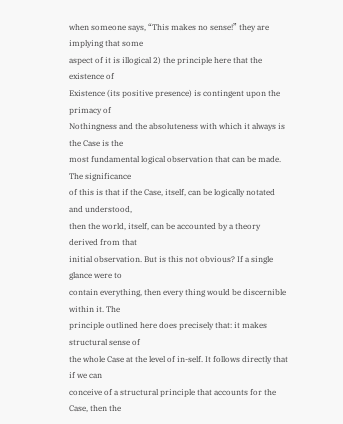when someone says, “This makes no sense!” they are implying that some
aspect of it is illogical 2) the principle here that the existence of
Existence (its positive presence) is contingent upon the primacy of
Nothingness and the absoluteness with which it always is the Case is the
most fundamental logical observation that can be made. The significance
of this is that if the Case, itself, can be logically notated and understood,
then the world, itself, can be accounted by a theory derived from that
initial observation. But is this not obvious? If a single glance were to
contain everything, then every thing would be discernible within it. The
principle outlined here does precisely that: it makes structural sense of
the whole Case at the level of in-self. It follows directly that if we can
conceive of a structural principle that accounts for the Case, then the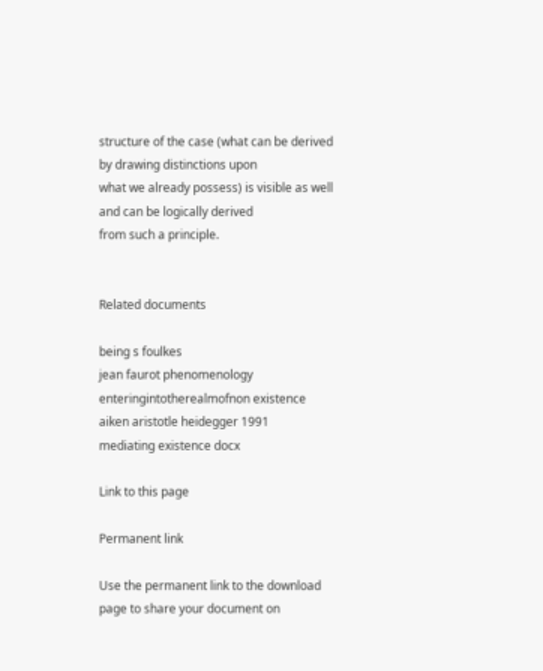structure of the case (what can be derived by drawing distinctions upon
what we already possess) is visible as well and can be logically derived
from such a principle.


Related documents

being s foulkes
jean faurot phenomenology
enteringintotherealmofnon existence
aiken aristotle heidegger 1991
mediating existence docx

Link to this page

Permanent link

Use the permanent link to the download page to share your document on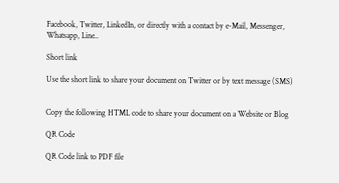Facebook, Twitter, LinkedIn, or directly with a contact by e-Mail, Messenger, Whatsapp, Line..

Short link

Use the short link to share your document on Twitter or by text message (SMS)


Copy the following HTML code to share your document on a Website or Blog

QR Code

QR Code link to PDF file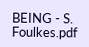BEING - S. Foulkes.pdf